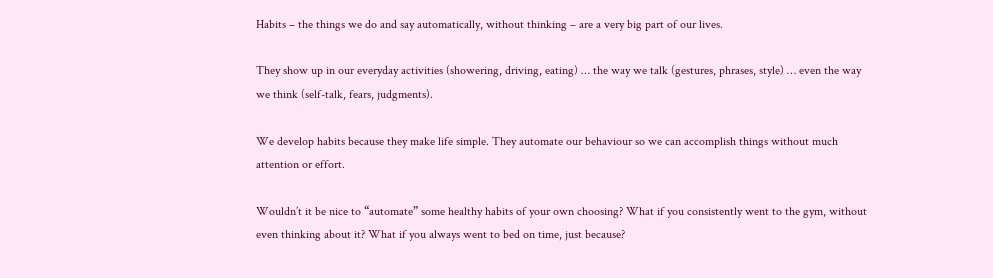Habits – the things we do and say automatically, without thinking – are a very big part of our lives.

They show up in our everyday activities (showering, driving, eating) … the way we talk (gestures, phrases, style) … even the way we think (self-talk, fears, judgments).

We develop habits because they make life simple. They automate our behaviour so we can accomplish things without much attention or effort.

Wouldn’t it be nice to “automate” some healthy habits of your own choosing? What if you consistently went to the gym, without even thinking about it? What if you always went to bed on time, just because?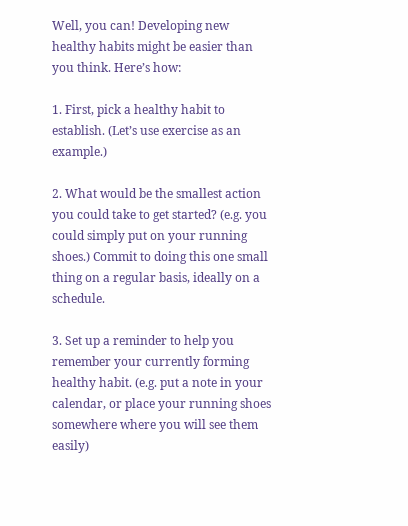Well, you can! Developing new healthy habits might be easier than you think. Here’s how:

1. First, pick a healthy habit to establish. (Let’s use exercise as an example.)

2. What would be the smallest action you could take to get started? (e.g. you could simply put on your running shoes.) Commit to doing this one small thing on a regular basis, ideally on a schedule.

3. Set up a reminder to help you remember your currently forming healthy habit. (e.g. put a note in your calendar, or place your running shoes somewhere where you will see them easily)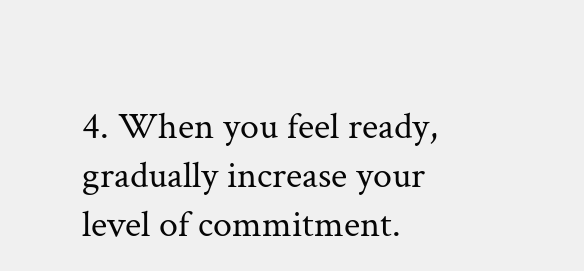4. When you feel ready, gradually increase your level of commitment.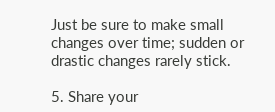Just be sure to make small changes over time; sudden or drastic changes rarely stick.

5. Share your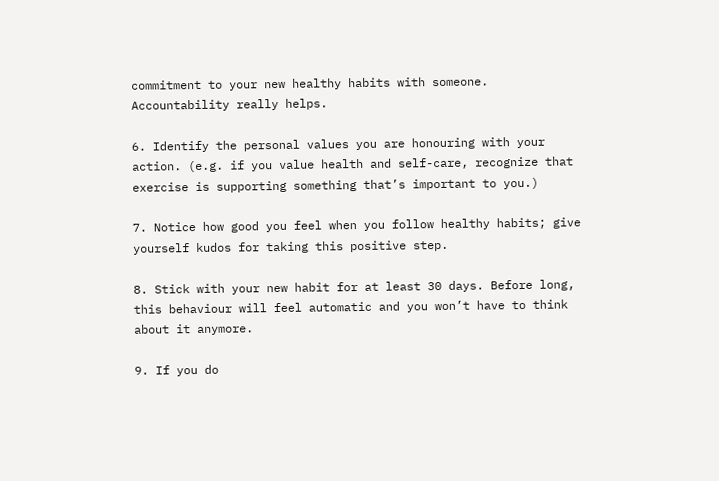commitment to your new healthy habits with someone. Accountability really helps.

6. Identify the personal values you are honouring with your action. (e.g. if you value health and self-care, recognize that exercise is supporting something that’s important to you.)

7. Notice how good you feel when you follow healthy habits; give yourself kudos for taking this positive step.

8. Stick with your new habit for at least 30 days. Before long, this behaviour will feel automatic and you won’t have to think about it anymore.

9. If you do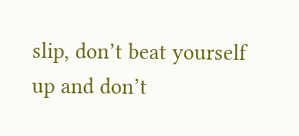slip, don’t beat yourself up and don’t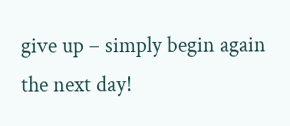give up – simply begin again the next day!